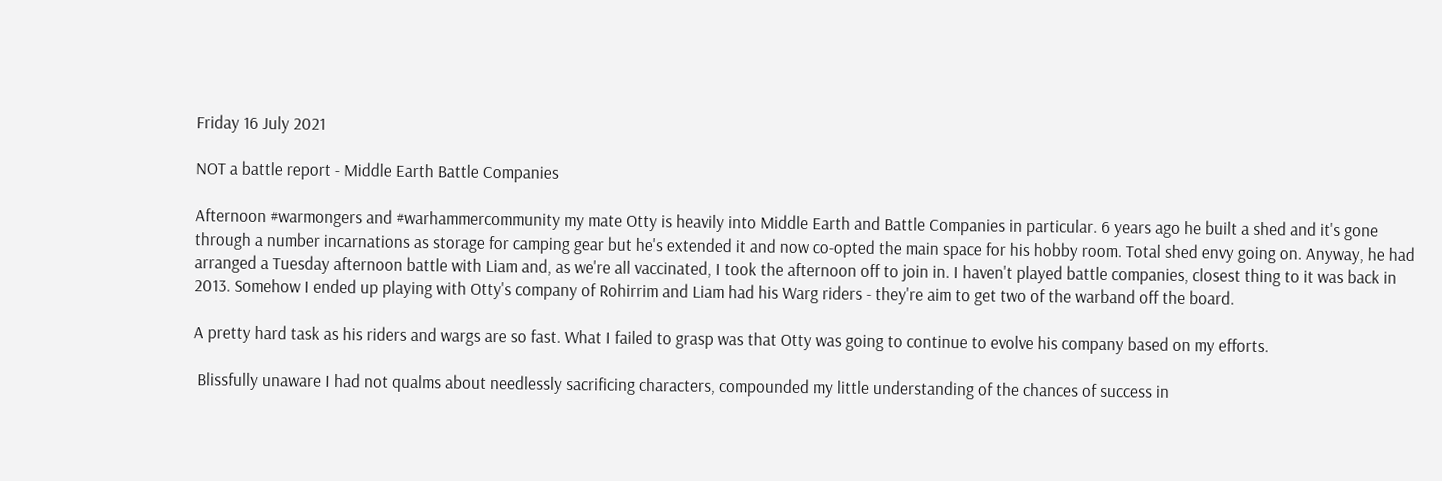Friday 16 July 2021

NOT a battle report - Middle Earth Battle Companies

Afternoon #warmongers and #warhammercommunity my mate Otty is heavily into Middle Earth and Battle Companies in particular. 6 years ago he built a shed and it's gone through a number incarnations as storage for camping gear but he's extended it and now co-opted the main space for his hobby room. Total shed envy going on. Anyway, he had arranged a Tuesday afternoon battle with Liam and, as we're all vaccinated, I took the afternoon off to join in. I haven't played battle companies, closest thing to it was back in 2013. Somehow I ended up playing with Otty's company of Rohirrim and Liam had his Warg riders - they're aim to get two of the warband off the board.

A pretty hard task as his riders and wargs are so fast. What I failed to grasp was that Otty was going to continue to evolve his company based on my efforts.

 Blissfully unaware I had not qualms about needlessly sacrificing characters, compounded my little understanding of the chances of success in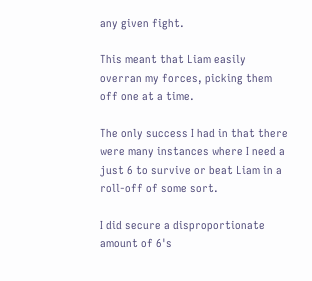any given fight.

This meant that Liam easily overran my forces, picking them off one at a time.

The only success I had in that there were many instances where I need a just 6 to survive or beat Liam in a roll-off of some sort.

I did secure a disproportionate amount of 6's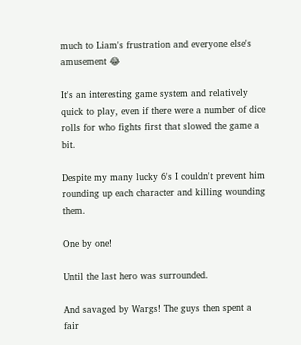much to Liam's frustration and everyone else's amusement 😂

It's an interesting game system and relatively quick to play, even if there were a number of dice rolls for who fights first that slowed the game a bit.

Despite my many lucky 6's I couldn't prevent him rounding up each character and killing wounding them.

One by one!

Until the last hero was surrounded.

And savaged by Wargs! The guys then spent a fair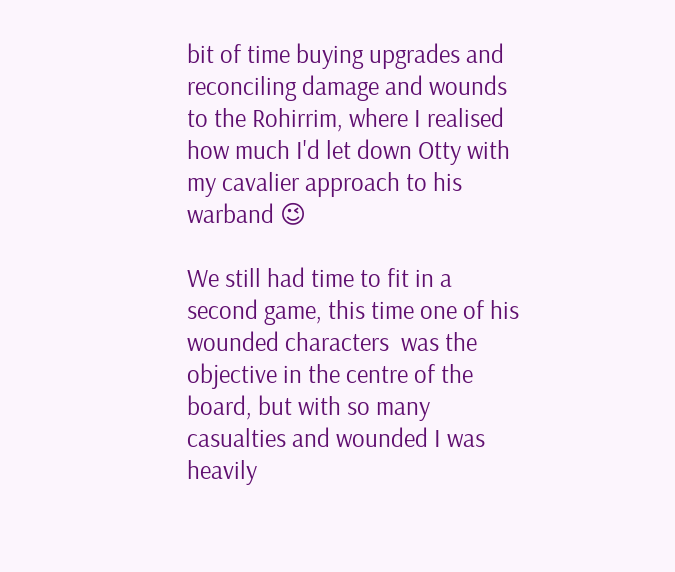bit of time buying upgrades and reconciling damage and wounds to the Rohirrim, where I realised how much I'd let down Otty with my cavalier approach to his warband 😉

We still had time to fit in a second game, this time one of his wounded characters  was the objective in the centre of the board, but with so many casualties and wounded I was heavily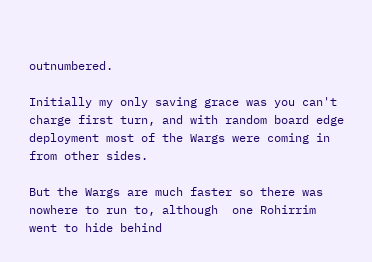outnumbered.

Initially my only saving grace was you can't charge first turn, and with random board edge deployment most of the Wargs were coming in from other sides.

But the Wargs are much faster so there was nowhere to run to, although  one Rohirrim went to hide behind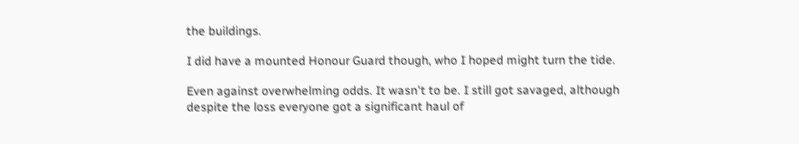the buildings.

I did have a mounted Honour Guard though, who I hoped might turn the tide.

Even against overwhelming odds. It wasn't to be. I still got savaged, although despite the loss everyone got a significant haul of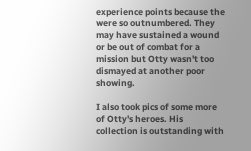experience points because the were so outnumbered. They may have sustained a wound or be out of combat for a mission but Otty wasn't too dismayed at another poor showing.

I also took pics of some more of Otty's heroes. His collection is outstanding with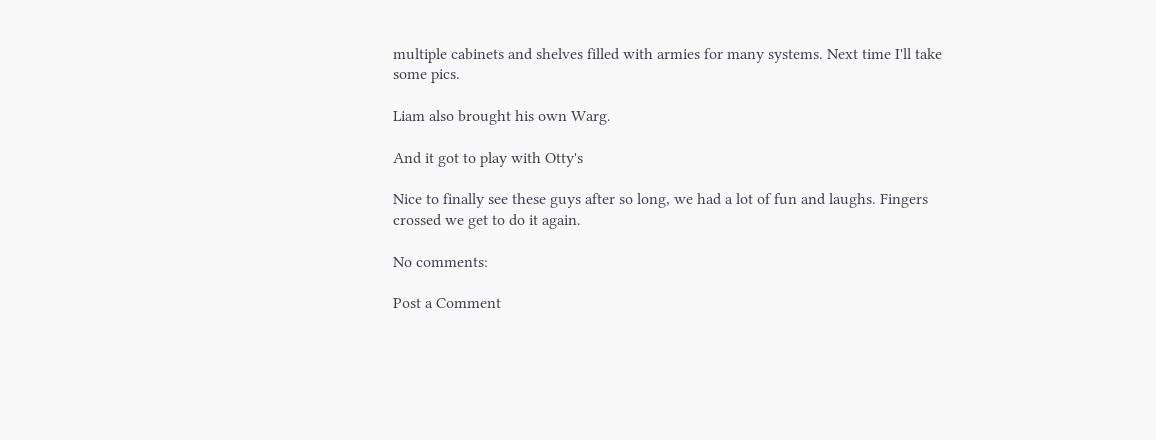multiple cabinets and shelves filled with armies for many systems. Next time I'll take some pics.

Liam also brought his own Warg.

And it got to play with Otty's

Nice to finally see these guys after so long, we had a lot of fun and laughs. Fingers crossed we get to do it again.

No comments:

Post a Comment